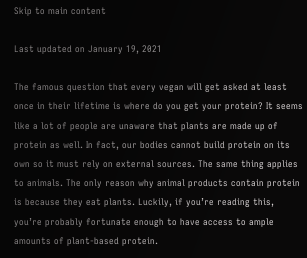Skip to main content

Last updated on January 19, 2021

The famous question that every vegan will get asked at least once in their lifetime is where do you get your protein? It seems like a lot of people are unaware that plants are made up of protein as well. In fact, our bodies cannot build protein on its own so it must rely on external sources. The same thing applies to animals. The only reason why animal products contain protein is because they eat plants. Luckily, if you’re reading this, you’re probably fortunate enough to have access to ample amounts of plant-based protein.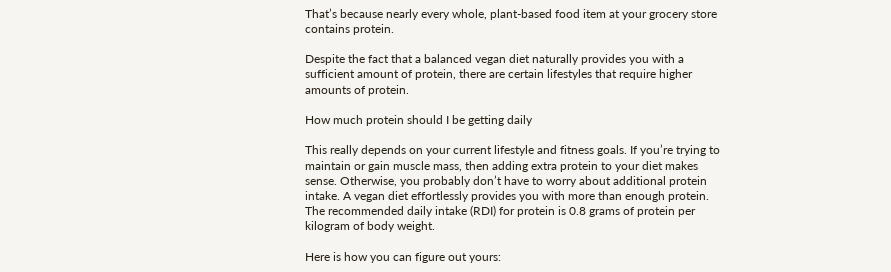That’s because nearly every whole, plant-based food item at your grocery store contains protein.

Despite the fact that a balanced vegan diet naturally provides you with a sufficient amount of protein, there are certain lifestyles that require higher amounts of protein.

How much protein should I be getting daily

This really depends on your current lifestyle and fitness goals. If you’re trying to maintain or gain muscle mass, then adding extra protein to your diet makes sense. Otherwise, you probably don’t have to worry about additional protein intake. A vegan diet effortlessly provides you with more than enough protein. The recommended daily intake (RDI) for protein is 0.8 grams of protein per kilogram of body weight.

Here is how you can figure out yours: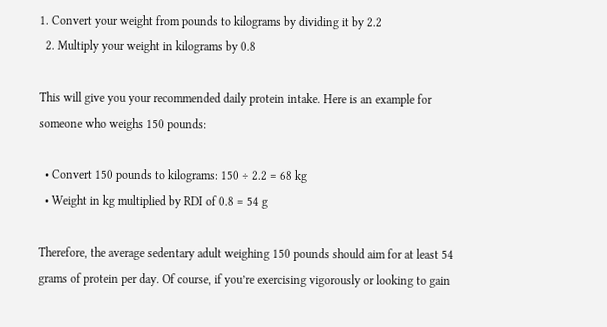1. Convert your weight from pounds to kilograms by dividing it by 2.2
  2. Multiply your weight in kilograms by 0.8

This will give you your recommended daily protein intake. Here is an example for someone who weighs 150 pounds:

  • Convert 150 pounds to kilograms: 150 ÷ 2.2 = 68 kg
  • Weight in kg multiplied by RDI of 0.8 = 54 g

Therefore, the average sedentary adult weighing 150 pounds should aim for at least 54 grams of protein per day. Of course, if you’re exercising vigorously or looking to gain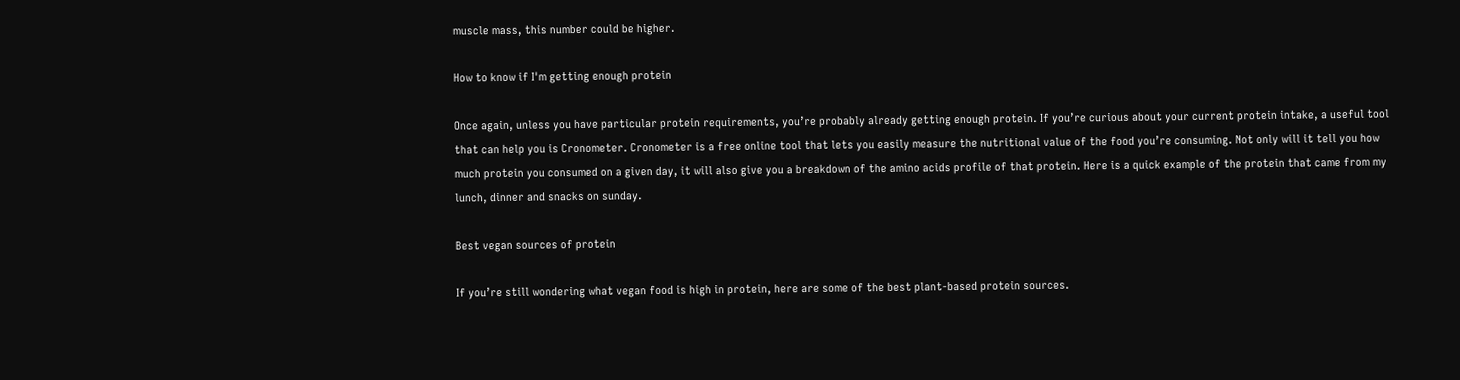muscle mass, this number could be higher.

How to know if I'm getting enough protein

Once again, unless you have particular protein requirements, you’re probably already getting enough protein. If you’re curious about your current protein intake, a useful tool that can help you is Cronometer. Cronometer is a free online tool that lets you easily measure the nutritional value of the food you’re consuming. Not only will it tell you how much protein you consumed on a given day, it will also give you a breakdown of the amino acids profile of that protein. Here is a quick example of the protein that came from my lunch, dinner and snacks on sunday.

Best vegan sources of protein

If you’re still wondering what vegan food is high in protein, here are some of the best plant-based protein sources.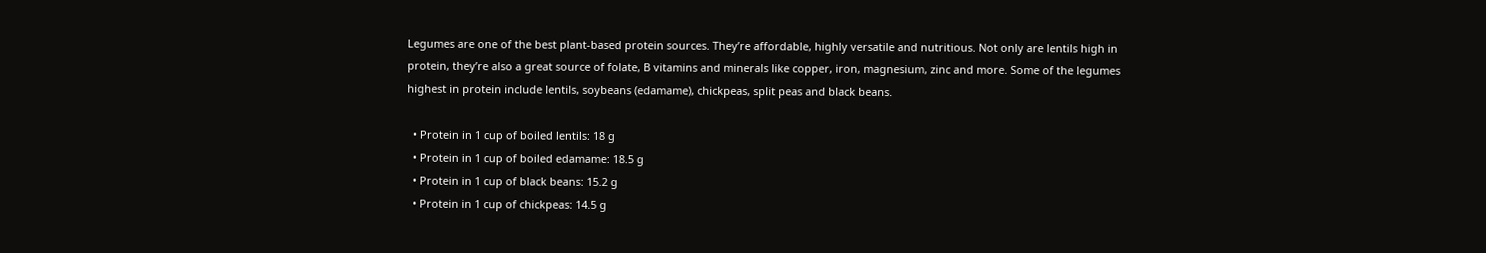Legumes are one of the best plant-based protein sources. They’re affordable, highly versatile and nutritious. Not only are lentils high in protein, they’re also a great source of folate, B vitamins and minerals like copper, iron, magnesium, zinc and more. Some of the legumes highest in protein include lentils, soybeans (edamame), chickpeas, split peas and black beans.

  • Protein in 1 cup of boiled lentils: 18 g
  • Protein in 1 cup of boiled edamame: 18.5 g
  • Protein in 1 cup of black beans: 15.2 g
  • Protein in 1 cup of chickpeas: 14.5 g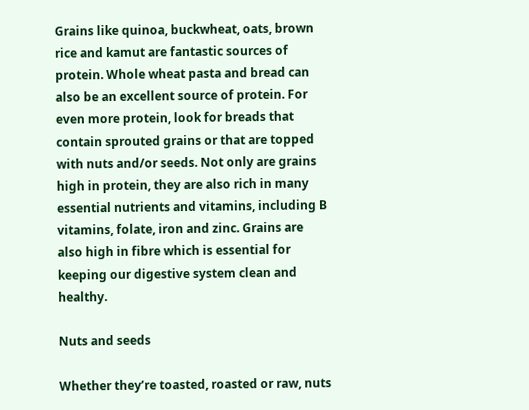Grains like quinoa, buckwheat, oats, brown rice and kamut are fantastic sources of protein. Whole wheat pasta and bread can also be an excellent source of protein. For even more protein, look for breads that contain sprouted grains or that are topped with nuts and/or seeds. Not only are grains high in protein, they are also rich in many essential nutrients and vitamins, including B vitamins, folate, iron and zinc. Grains are also high in fibre which is essential for keeping our digestive system clean and healthy.

Nuts and seeds

Whether they’re toasted, roasted or raw, nuts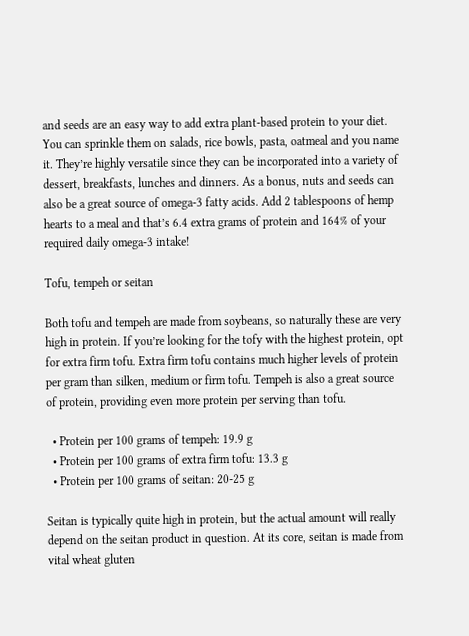and seeds are an easy way to add extra plant-based protein to your diet. You can sprinkle them on salads, rice bowls, pasta, oatmeal and you name it. They’re highly versatile since they can be incorporated into a variety of dessert, breakfasts, lunches and dinners. As a bonus, nuts and seeds can also be a great source of omega-3 fatty acids. Add 2 tablespoons of hemp hearts to a meal and that’s 6.4 extra grams of protein and 164% of your required daily omega-3 intake!

Tofu, tempeh or seitan

Both tofu and tempeh are made from soybeans, so naturally these are very high in protein. If you’re looking for the tofy with the highest protein, opt for extra firm tofu. Extra firm tofu contains much higher levels of protein per gram than silken, medium or firm tofu. Tempeh is also a great source of protein, providing even more protein per serving than tofu.

  • Protein per 100 grams of tempeh: 19.9 g
  • Protein per 100 grams of extra firm tofu: 13.3 g
  • Protein per 100 grams of seitan: 20-25 g

Seitan is typically quite high in protein, but the actual amount will really depend on the seitan product in question. At its core, seitan is made from vital wheat gluten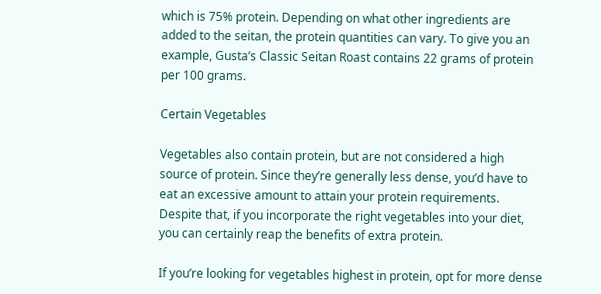which is 75% protein. Depending on what other ingredients are added to the seitan, the protein quantities can vary. To give you an example, Gusta’s Classic Seitan Roast contains 22 grams of protein per 100 grams.

Certain Vegetables

Vegetables also contain protein, but are not considered a high source of protein. Since they’re generally less dense, you’d have to eat an excessive amount to attain your protein requirements. Despite that, if you incorporate the right vegetables into your diet, you can certainly reap the benefits of extra protein.

If you’re looking for vegetables highest in protein, opt for more dense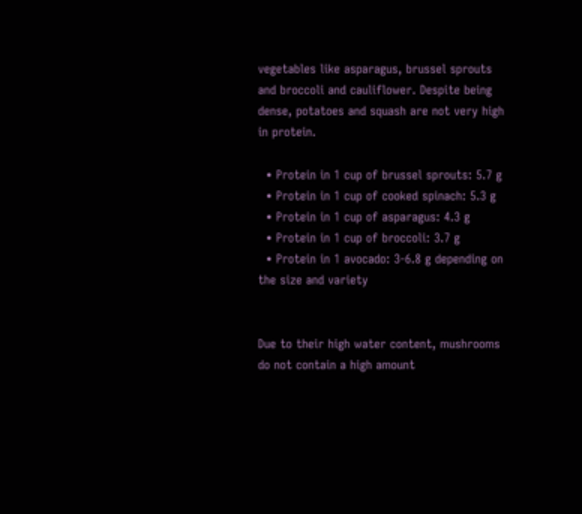vegetables like asparagus, brussel sprouts and broccoli and cauliflower. Despite being dense, potatoes and squash are not very high in protein.

  • Protein in 1 cup of brussel sprouts: 5.7 g
  • Protein in 1 cup of cooked spinach: 5.3 g
  • Protein in 1 cup of asparagus: 4.3 g
  • Protein in 1 cup of broccoli: 3.7 g
  • Protein in 1 avocado: 3-6.8 g depending on the size and variety


Due to their high water content, mushrooms do not contain a high amount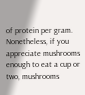of protein per gram. Nonetheless, if you appreciate mushrooms enough to eat a cup or two, mushrooms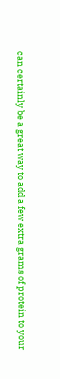can certainly be a great way to add a few extra grams of protein to your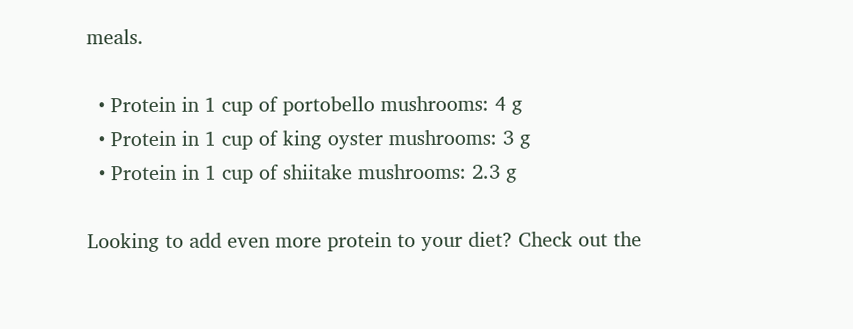meals.

  • Protein in 1 cup of portobello mushrooms: 4 g
  • Protein in 1 cup of king oyster mushrooms: 3 g
  • Protein in 1 cup of shiitake mushrooms: 2.3 g

Looking to add even more protein to your diet? Check out the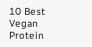10 Best Vegan Protein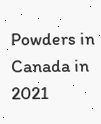Powders in Canada in 2021